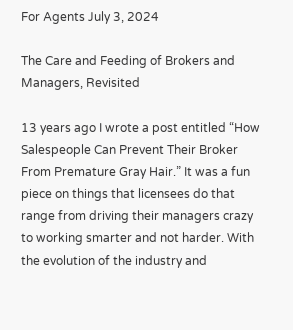For Agents July 3, 2024

The Care and Feeding of Brokers and Managers, Revisited

13 years ago I wrote a post entitled “How Salespeople Can Prevent Their Broker From Premature Gray Hair.” It was a fun piece on things that licensees do that range from driving their managers crazy to working smarter and not harder. With the evolution of the industry and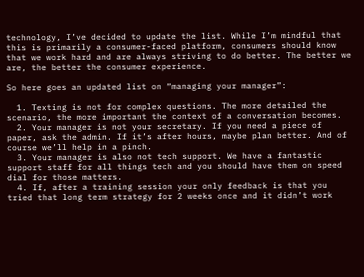technology, I’ve decided to update the list. While I’m mindful that this is primarily a consumer-faced platform, consumers should know that we work hard and are always striving to do better. The better we are, the better the consumer experience.

So here goes an updated list on “managing your manager”:

  1. Texting is not for complex questions. The more detailed the scenario, the more important the context of a conversation becomes.
  2. Your manager is not your secretary. If you need a piece of paper, ask the admin. If it’s after hours, maybe plan better. And of course we’ll help in a pinch.
  3. Your manager is also not tech support. We have a fantastic support staff for all things tech and you should have them on speed dial for those matters.
  4. If, after a training session your only feedback is that you tried that long term strategy for 2 weeks once and it didn’t work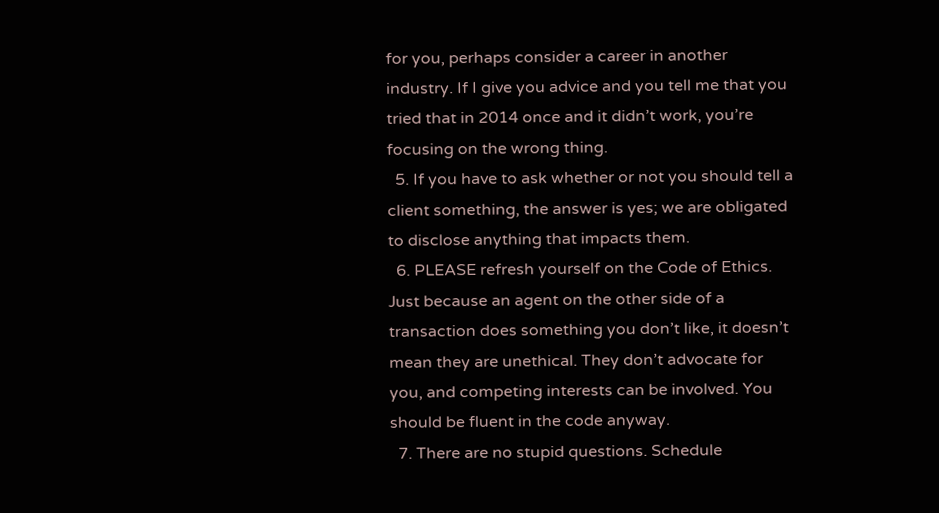for you, perhaps consider a career in another industry. If I give you advice and you tell me that you tried that in 2014 once and it didn’t work, you’re focusing on the wrong thing.
  5. If you have to ask whether or not you should tell a client something, the answer is yes; we are obligated to disclose anything that impacts them.
  6. PLEASE refresh yourself on the Code of Ethics. Just because an agent on the other side of a transaction does something you don’t like, it doesn’t mean they are unethical. They don’t advocate for you, and competing interests can be involved. You should be fluent in the code anyway.
  7. There are no stupid questions. Schedule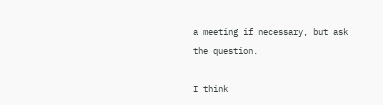a meeting if necessary, but ask the question.

I think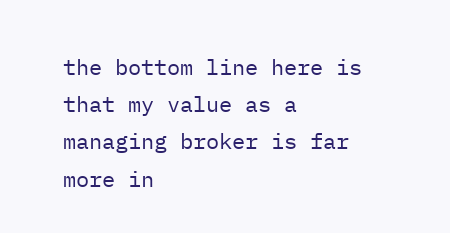the bottom line here is that my value as a managing broker is far more in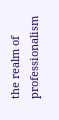the realm of professionalism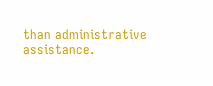than administrative assistance.